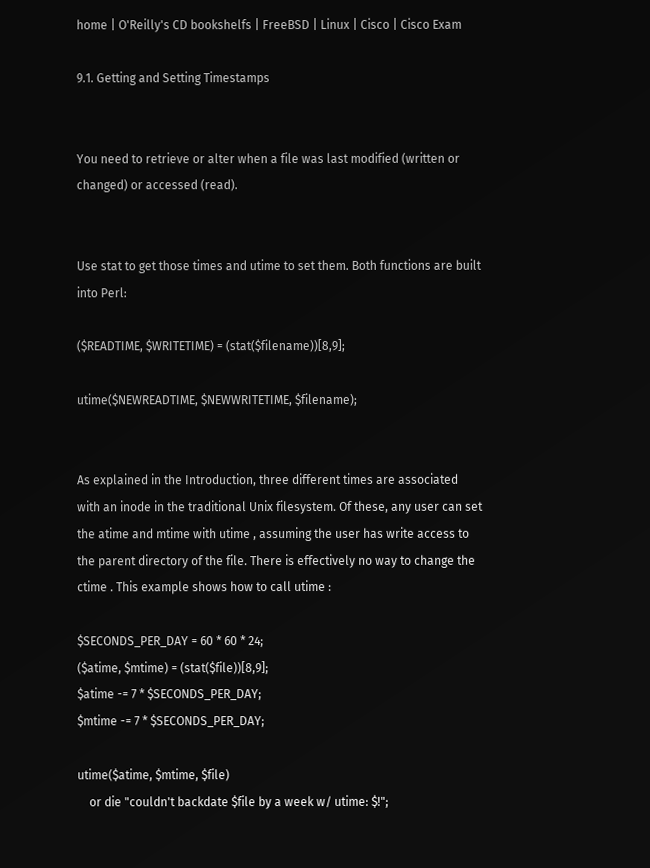home | O'Reilly's CD bookshelfs | FreeBSD | Linux | Cisco | Cisco Exam

9.1. Getting and Setting Timestamps


You need to retrieve or alter when a file was last modified (written or changed) or accessed (read).


Use stat to get those times and utime to set them. Both functions are built into Perl:

($READTIME, $WRITETIME) = (stat($filename))[8,9];

utime($NEWREADTIME, $NEWWRITETIME, $filename);


As explained in the Introduction, three different times are associated with an inode in the traditional Unix filesystem. Of these, any user can set the atime and mtime with utime , assuming the user has write access to the parent directory of the file. There is effectively no way to change the ctime . This example shows how to call utime :

$SECONDS_PER_DAY = 60 * 60 * 24;
($atime, $mtime) = (stat($file))[8,9];
$atime -= 7 * $SECONDS_PER_DAY;
$mtime -= 7 * $SECONDS_PER_DAY;

utime($atime, $mtime, $file)
    or die "couldn't backdate $file by a week w/ utime: $!";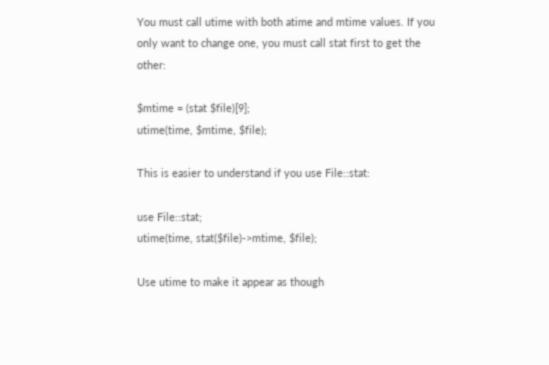You must call utime with both atime and mtime values. If you only want to change one, you must call stat first to get the other:

$mtime = (stat $file)[9];
utime(time, $mtime, $file);

This is easier to understand if you use File::stat:

use File::stat;
utime(time, stat($file)->mtime, $file);

Use utime to make it appear as though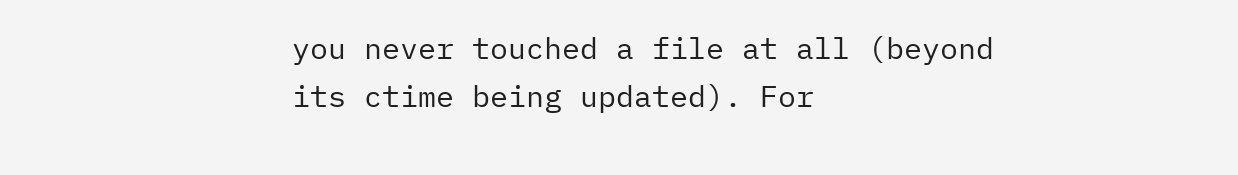you never touched a file at all (beyond its ctime being updated). For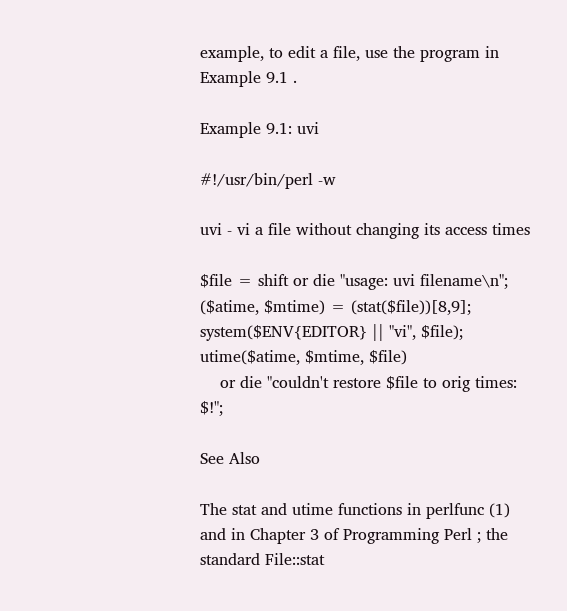example, to edit a file, use the program in Example 9.1 .

Example 9.1: uvi

#!/usr/bin/perl -w

uvi - vi a file without changing its access times

$file = shift or die "usage: uvi filename\n";
($atime, $mtime) = (stat($file))[8,9];
system($ENV{EDITOR} || "vi", $file);
utime($atime, $mtime, $file)
    or die "couldn't restore $file to orig times: $!";

See Also

The stat and utime functions in perlfunc (1) and in Chapter 3 of Programming Perl ; the standard File::stat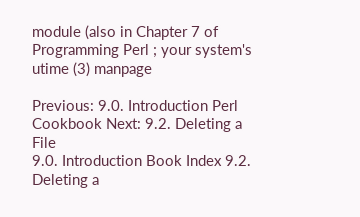module (also in Chapter 7 of Programming Perl ; your system's utime (3) manpage

Previous: 9.0. Introduction Perl Cookbook Next: 9.2. Deleting a File
9.0. Introduction Book Index 9.2. Deleting a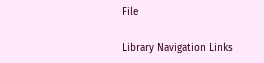File

Library Navigation Links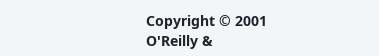Copyright © 2001 O'Reilly &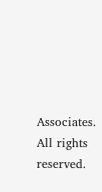Associates. All rights reserved.